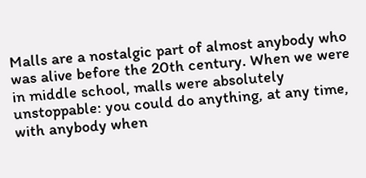Malls are a nostalgic part of almost anybody who was alive before the 20th century. When we were in middle school, malls were absolutely unstoppable: you could do anything, at any time, with anybody when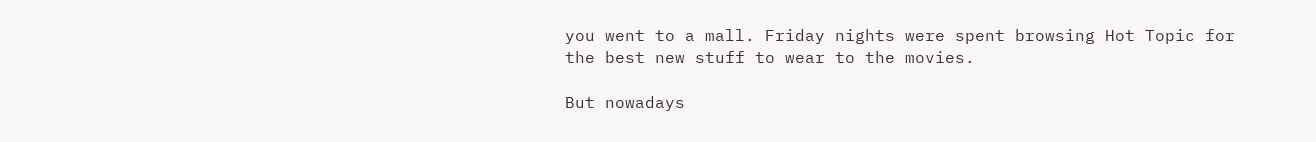you went to a mall. Friday nights were spent browsing Hot Topic for the best new stuff to wear to the movies.

But nowadays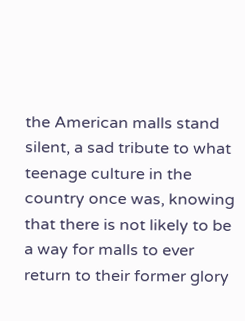the American malls stand silent, a sad tribute to what teenage culture in the country once was, knowing that there is not likely to be a way for malls to ever return to their former glory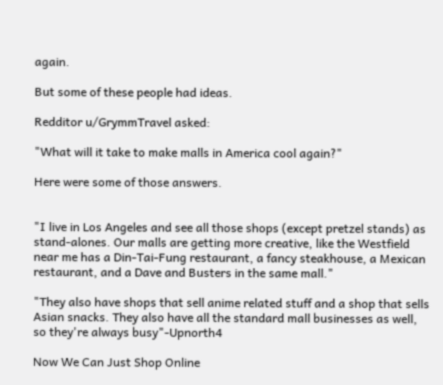again.

But some of these people had ideas.

Redditor u/GrymmTravel asked:

"What will it take to make malls in America cool again?"

Here were some of those answers.


"I live in Los Angeles and see all those shops (except pretzel stands) as stand-alones. Our malls are getting more creative, like the Westfield near me has a Din-Tai-Fung restaurant, a fancy steakhouse, a Mexican restaurant, and a Dave and Busters in the same mall."

"They also have shops that sell anime related stuff and a shop that sells Asian snacks. They also have all the standard mall businesses as well, so they're always busy"-Upnorth4

Now We Can Just Shop Online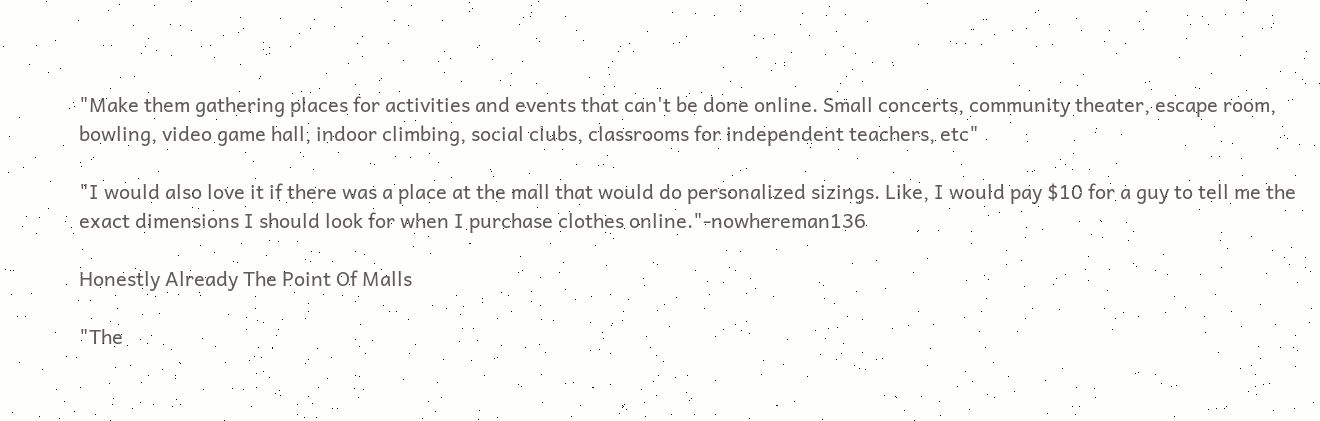"Make them gathering places for activities and events that can't be done online. Small concerts, community theater, escape room, bowling, video game hall, indoor climbing, social clubs, classrooms for independent teachers, etc"

"I would also love it if there was a place at the mall that would do personalized sizings. Like, I would pay $10 for a guy to tell me the exact dimensions I should look for when I purchase clothes online."-nowhereman136

Honestly Already The Point Of Malls

"The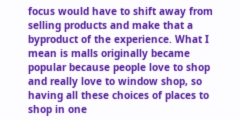focus would have to shift away from selling products and make that a byproduct of the experience. What I mean is malls originally became popular because people love to shop and really love to window shop, so having all these choices of places to shop in one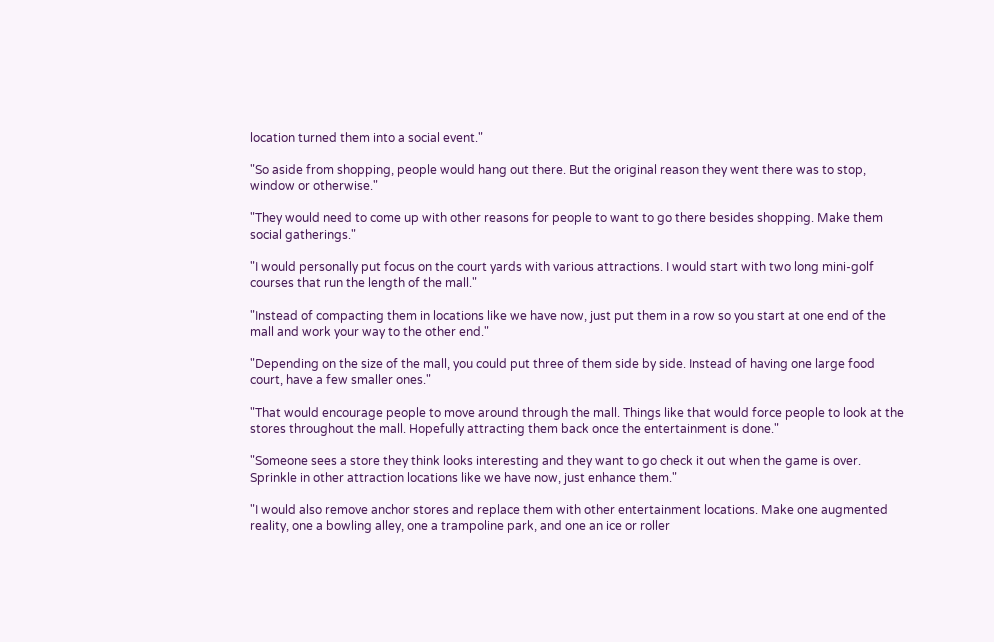location turned them into a social event."

"So aside from shopping, people would hang out there. But the original reason they went there was to stop, window or otherwise."

"They would need to come up with other reasons for people to want to go there besides shopping. Make them social gatherings."

"I would personally put focus on the court yards with various attractions. I would start with two long mini-golf courses that run the length of the mall."

"Instead of compacting them in locations like we have now, just put them in a row so you start at one end of the mall and work your way to the other end."

"Depending on the size of the mall, you could put three of them side by side. Instead of having one large food court, have a few smaller ones."

"That would encourage people to move around through the mall. Things like that would force people to look at the stores throughout the mall. Hopefully attracting them back once the entertainment is done."

"Someone sees a store they think looks interesting and they want to go check it out when the game is over. Sprinkle in other attraction locations like we have now, just enhance them."

"I would also remove anchor stores and replace them with other entertainment locations. Make one augmented reality, one a bowling alley, one a trampoline park, and one an ice or roller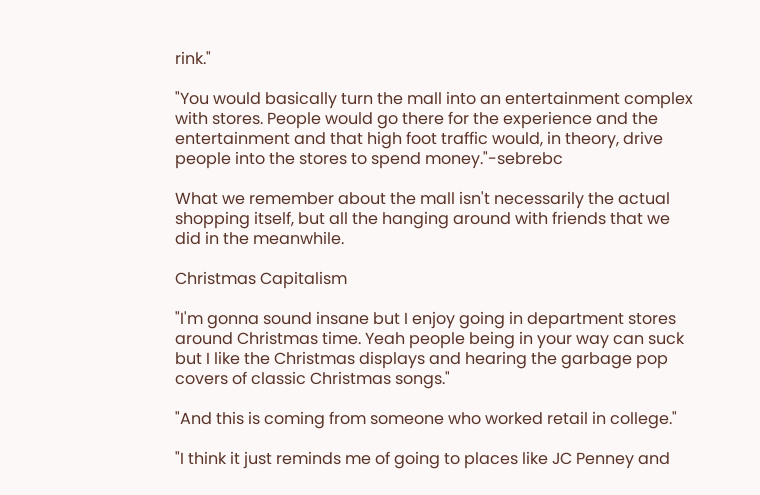rink."

"You would basically turn the mall into an entertainment complex with stores. People would go there for the experience and the entertainment and that high foot traffic would, in theory, drive people into the stores to spend money."-sebrebc

What we remember about the mall isn't necessarily the actual shopping itself, but all the hanging around with friends that we did in the meanwhile.

Christmas Capitalism

"I'm gonna sound insane but I enjoy going in department stores around Christmas time. Yeah people being in your way can suck but I like the Christmas displays and hearing the garbage pop covers of classic Christmas songs."

"And this is coming from someone who worked retail in college."

"I think it just reminds me of going to places like JC Penney and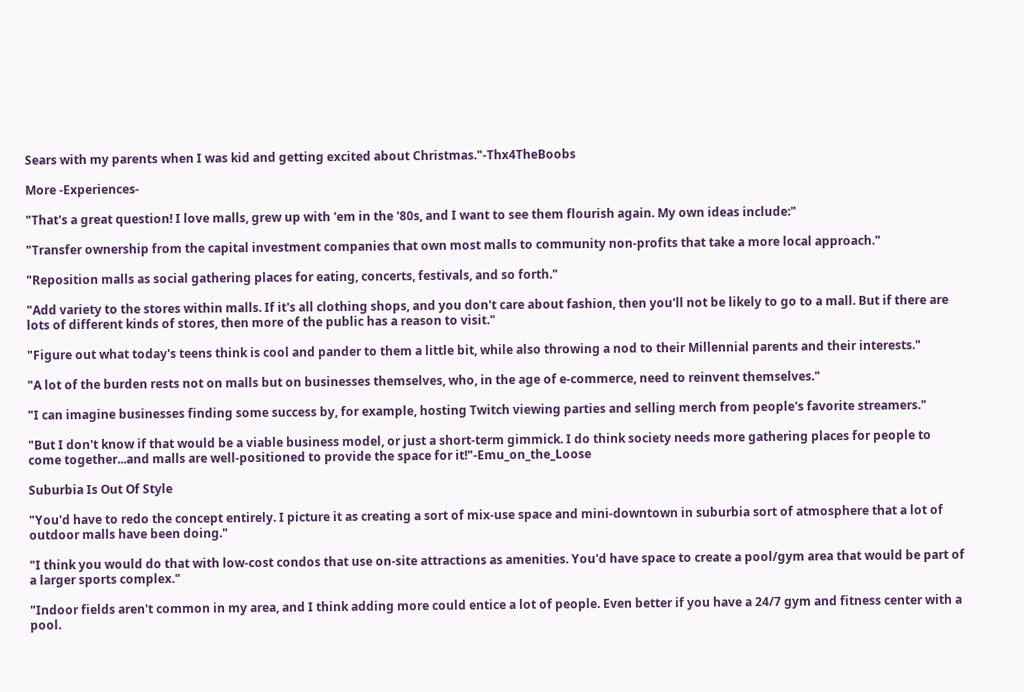Sears with my parents when I was kid and getting excited about Christmas."-Thx4TheBoobs

More -Experiences-

"That's a great question! I love malls, grew up with 'em in the '80s, and I want to see them flourish again. My own ideas include:"

"Transfer ownership from the capital investment companies that own most malls to community non-profits that take a more local approach."

"Reposition malls as social gathering places for eating, concerts, festivals, and so forth."

"Add variety to the stores within malls. If it's all clothing shops, and you don't care about fashion, then you'll not be likely to go to a mall. But if there are lots of different kinds of stores, then more of the public has a reason to visit."

"Figure out what today's teens think is cool and pander to them a little bit, while also throwing a nod to their Millennial parents and their interests."

"A lot of the burden rests not on malls but on businesses themselves, who, in the age of e-commerce, need to reinvent themselves."

"I can imagine businesses finding some success by, for example, hosting Twitch viewing parties and selling merch from people's favorite streamers."

"But I don't know if that would be a viable business model, or just a short-term gimmick. I do think society needs more gathering places for people to come together...and malls are well-positioned to provide the space for it!"-Emu_on_the_Loose

Suburbia Is Out Of Style

"You'd have to redo the concept entirely. I picture it as creating a sort of mix-use space and mini-downtown in suburbia sort of atmosphere that a lot of outdoor malls have been doing."

"I think you would do that with low-cost condos that use on-site attractions as amenities. You'd have space to create a pool/gym area that would be part of a larger sports complex."

"Indoor fields aren't common in my area, and I think adding more could entice a lot of people. Even better if you have a 24/7 gym and fitness center with a pool.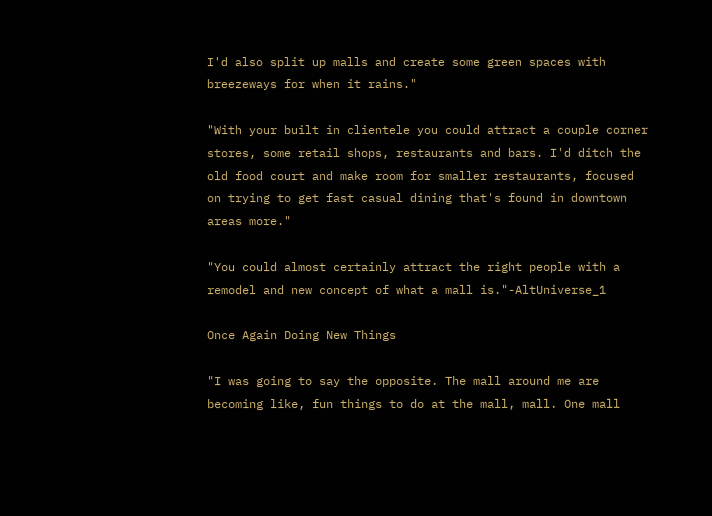I'd also split up malls and create some green spaces with breezeways for when it rains."

"With your built in clientele you could attract a couple corner stores, some retail shops, restaurants and bars. I'd ditch the old food court and make room for smaller restaurants, focused on trying to get fast casual dining that's found in downtown areas more."

"You could almost certainly attract the right people with a remodel and new concept of what a mall is."-AltUniverse_1

Once Again Doing New Things

"I was going to say the opposite. The mall around me are becoming like, fun things to do at the mall, mall. One mall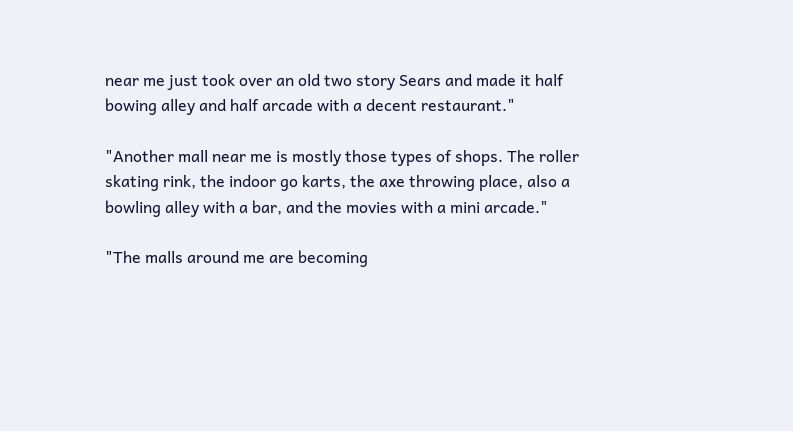near me just took over an old two story Sears and made it half bowing alley and half arcade with a decent restaurant."

"Another mall near me is mostly those types of shops. The roller skating rink, the indoor go karts, the axe throwing place, also a bowling alley with a bar, and the movies with a mini arcade."

"The malls around me are becoming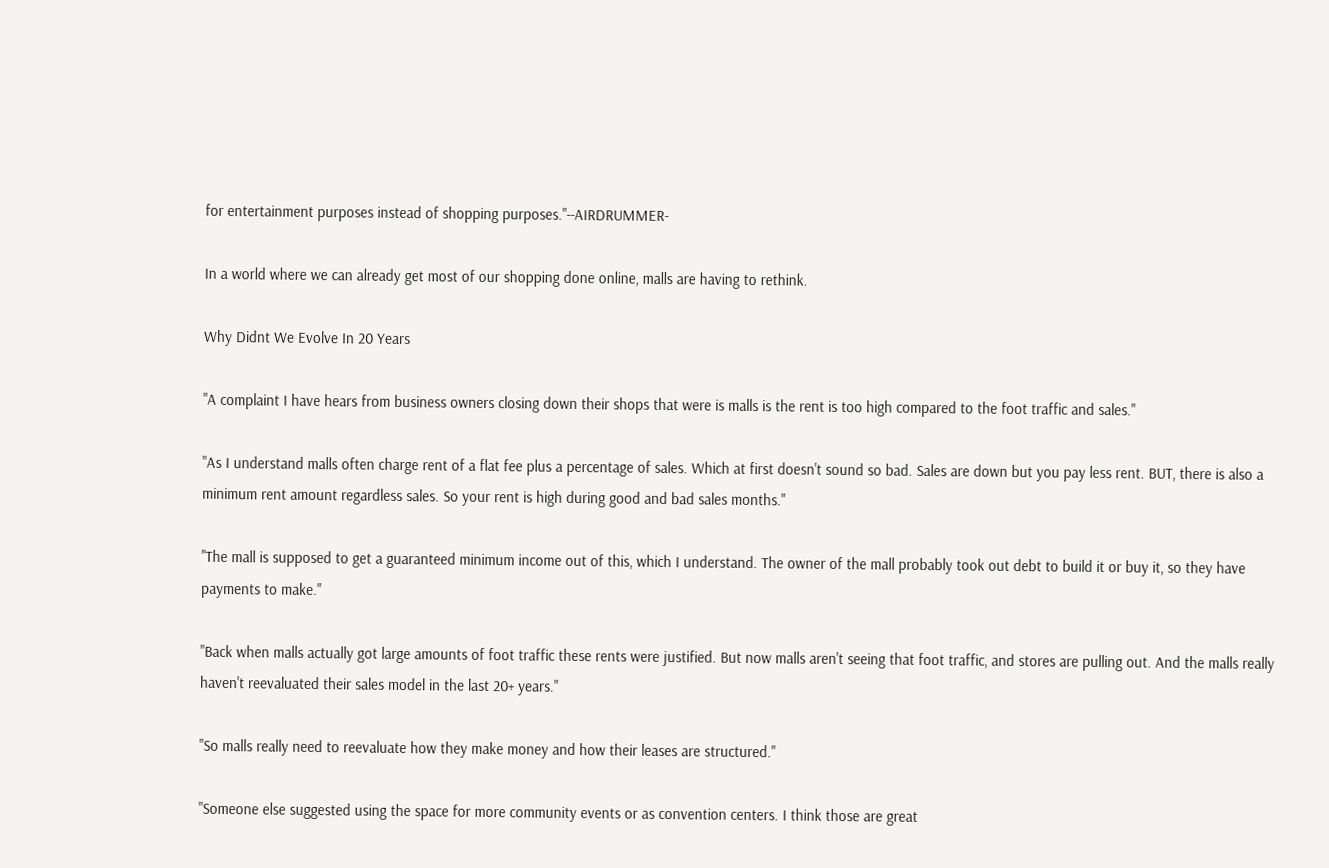for entertainment purposes instead of shopping purposes."--AIRDRUMMER-

In a world where we can already get most of our shopping done online, malls are having to rethink.

Why Didnt We Evolve In 20 Years

"A complaint I have hears from business owners closing down their shops that were is malls is the rent is too high compared to the foot traffic and sales."

"As I understand malls often charge rent of a flat fee plus a percentage of sales. Which at first doesn't sound so bad. Sales are down but you pay less rent. BUT, there is also a minimum rent amount regardless sales. So your rent is high during good and bad sales months."

"The mall is supposed to get a guaranteed minimum income out of this, which I understand. The owner of the mall probably took out debt to build it or buy it, so they have payments to make."

"Back when malls actually got large amounts of foot traffic these rents were justified. But now malls aren't seeing that foot traffic, and stores are pulling out. And the malls really haven't reevaluated their sales model in the last 20+ years."

"So malls really need to reevaluate how they make money and how their leases are structured."

"Someone else suggested using the space for more community events or as convention centers. I think those are great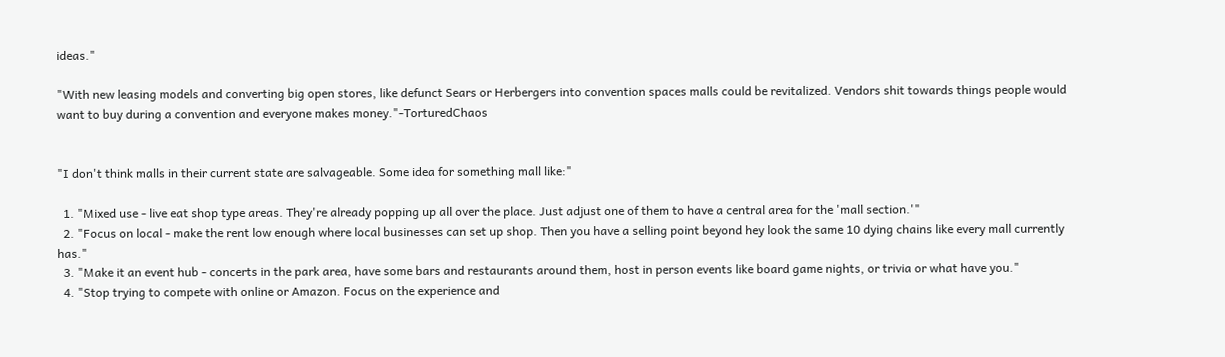ideas."

"With new leasing models and converting big open stores, like defunct Sears or Herbergers into convention spaces malls could be revitalized. Vendors shit towards things people would want to buy during a convention and everyone makes money."-TorturedChaos


"I don't think malls in their current state are salvageable. Some idea for something mall like:"

  1. "Mixed use - live eat shop type areas. They're already popping up all over the place. Just adjust one of them to have a central area for the 'mall section.'"
  2. "Focus on local - make the rent low enough where local businesses can set up shop. Then you have a selling point beyond hey look the same 10 dying chains like every mall currently has."
  3. "Make it an event hub - concerts in the park area, have some bars and restaurants around them, host in person events like board game nights, or trivia or what have you."
  4. "Stop trying to compete with online or Amazon. Focus on the experience and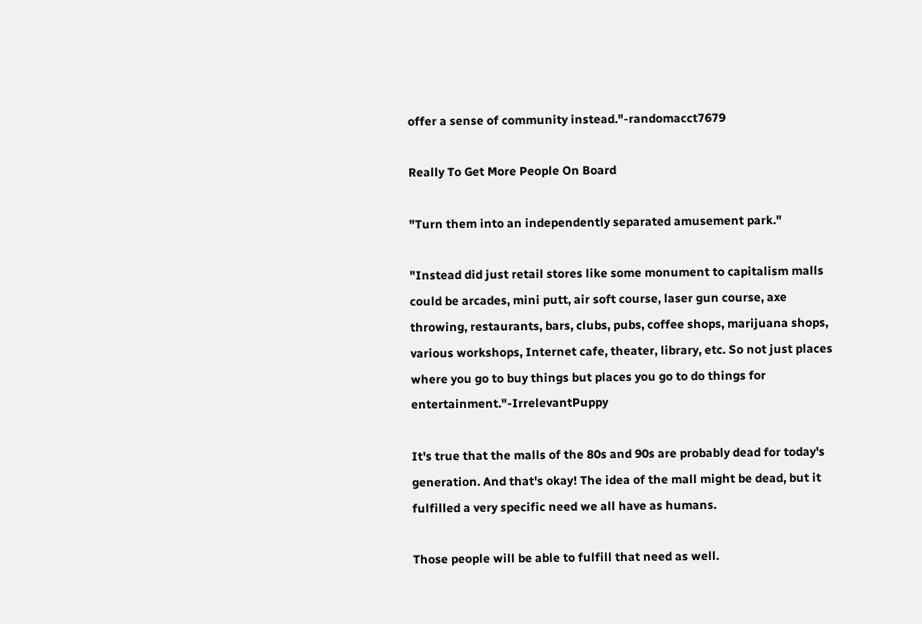offer a sense of community instead."-randomacct7679

Really To Get More People On Board

"Turn them into an independently separated amusement park."

"Instead did just retail stores like some monument to capitalism malls could be arcades, mini putt, air soft course, laser gun course, axe throwing, restaurants, bars, clubs, pubs, coffee shops, marijuana shops, various workshops, Internet cafe, theater, library, etc. So not just places where you go to buy things but places you go to do things for entertainment."-IrrelevantPuppy

It's true that the malls of the 80s and 90s are probably dead for today's generation. And that's okay! The idea of the mall might be dead, but it fulfilled a very specific need we all have as humans.

Those people will be able to fulfill that need as well.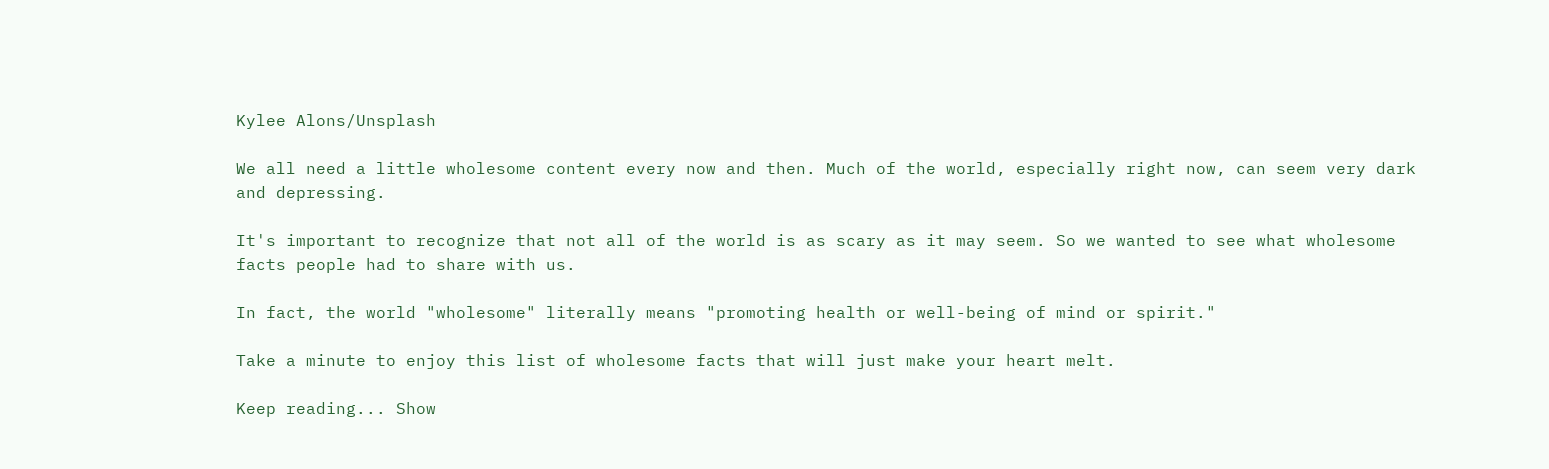Kylee Alons/Unsplash

We all need a little wholesome content every now and then. Much of the world, especially right now, can seem very dark and depressing.

It's important to recognize that not all of the world is as scary as it may seem. So we wanted to see what wholesome facts people had to share with us.

In fact, the world "wholesome" literally means "promoting health or well-being of mind or spirit."

Take a minute to enjoy this list of wholesome facts that will just make your heart melt.

Keep reading... Show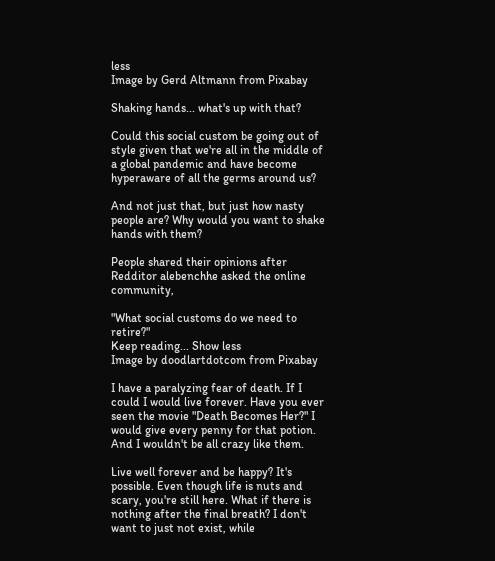less
Image by Gerd Altmann from Pixabay

Shaking hands... what's up with that?

Could this social custom be going out of style given that we're all in the middle of a global pandemic and have become hyperaware of all the germs around us?

And not just that, but just how nasty people are? Why would you want to shake hands with them?

People shared their opinions after Redditor alebenchhe asked the online community,

"What social customs do we need to retire?"
Keep reading... Show less
Image by doodlartdotcom from Pixabay

I have a paralyzing fear of death. If I could I would live forever. Have you ever seen the movie "Death Becomes Her?" I would give every penny for that potion. And I wouldn't be all crazy like them.

Live well forever and be happy? It's possible. Even though life is nuts and scary, you're still here. What if there is nothing after the final breath? I don't want to just not exist, while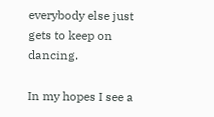everybody else just gets to keep on dancing.

In my hopes I see a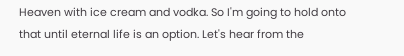Heaven with ice cream and vodka. So I'm going to hold onto that until eternal life is an option. Let's hear from the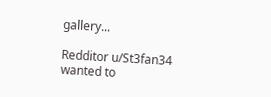gallery...

Redditor u/St3fan34 wanted to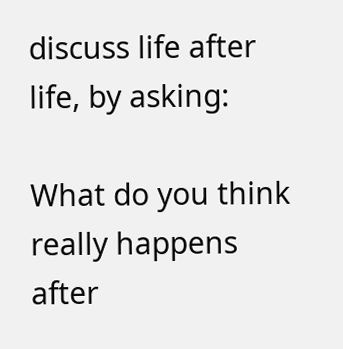discuss life after life, by asking:

What do you think really happens after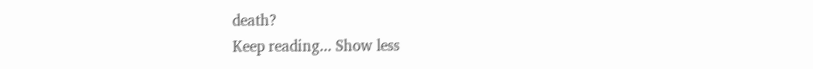death?
Keep reading... Show less